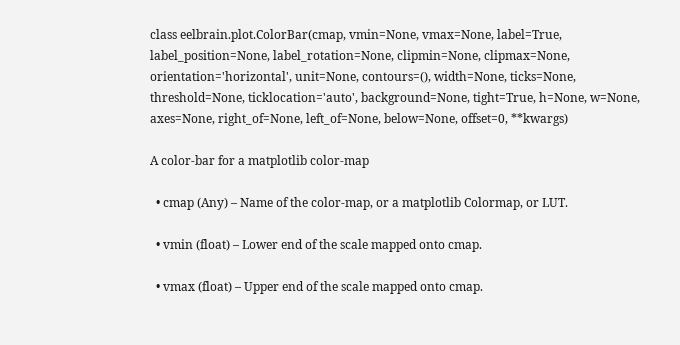class eelbrain.plot.ColorBar(cmap, vmin=None, vmax=None, label=True, label_position=None, label_rotation=None, clipmin=None, clipmax=None, orientation='horizontal', unit=None, contours=(), width=None, ticks=None, threshold=None, ticklocation='auto', background=None, tight=True, h=None, w=None, axes=None, right_of=None, left_of=None, below=None, offset=0, **kwargs)

A color-bar for a matplotlib color-map

  • cmap (Any) – Name of the color-map, or a matplotlib Colormap, or LUT.

  • vmin (float) – Lower end of the scale mapped onto cmap.

  • vmax (float) – Upper end of the scale mapped onto cmap.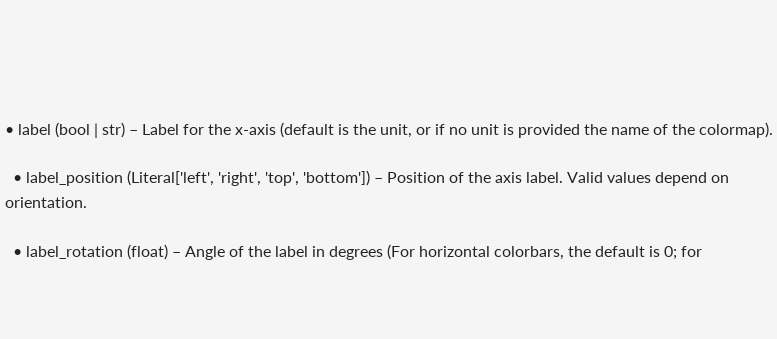• label (bool | str) – Label for the x-axis (default is the unit, or if no unit is provided the name of the colormap).

  • label_position (Literal['left', 'right', 'top', 'bottom']) – Position of the axis label. Valid values depend on orientation.

  • label_rotation (float) – Angle of the label in degrees (For horizontal colorbars, the default is 0; for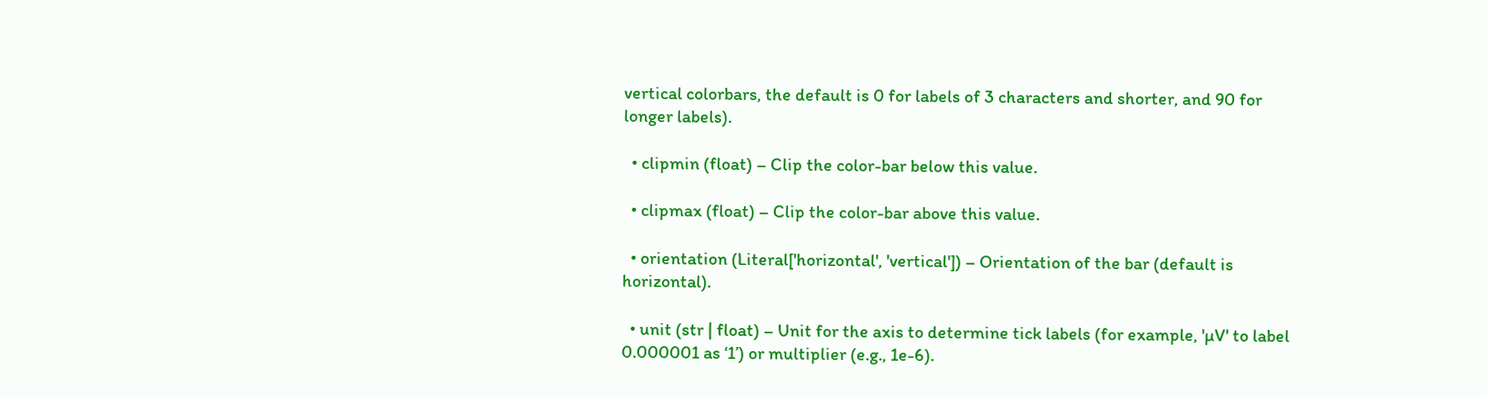vertical colorbars, the default is 0 for labels of 3 characters and shorter, and 90 for longer labels).

  • clipmin (float) – Clip the color-bar below this value.

  • clipmax (float) – Clip the color-bar above this value.

  • orientation (Literal['horizontal', 'vertical']) – Orientation of the bar (default is horizontal).

  • unit (str | float) – Unit for the axis to determine tick labels (for example, 'µV' to label 0.000001 as ‘1’) or multiplier (e.g., 1e-6).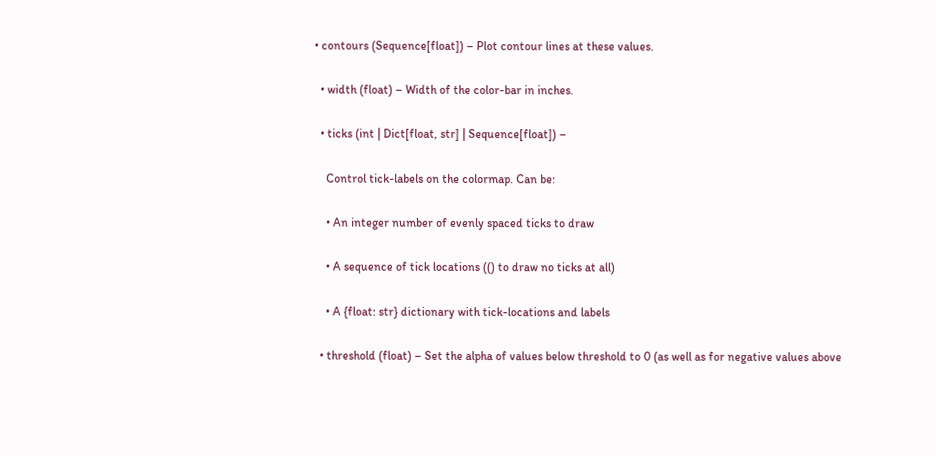• contours (Sequence[float]) – Plot contour lines at these values.

  • width (float) – Width of the color-bar in inches.

  • ticks (int | Dict[float, str] | Sequence[float]) –

    Control tick-labels on the colormap. Can be:

    • An integer number of evenly spaced ticks to draw

    • A sequence of tick locations (() to draw no ticks at all)

    • A {float: str} dictionary with tick-locations and labels

  • threshold (float) – Set the alpha of values below threshold to 0 (as well as for negative values above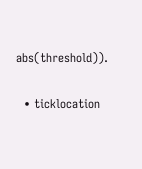abs(threshold)).

  • ticklocation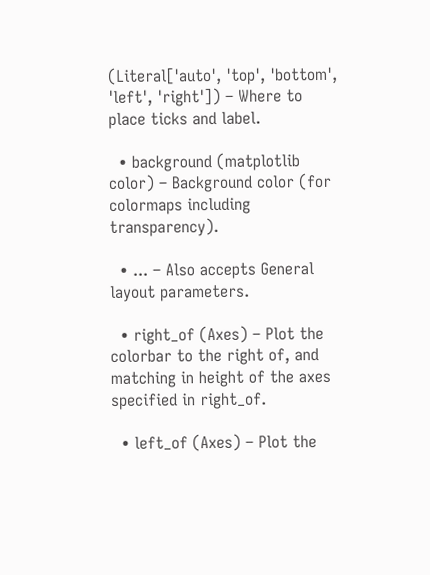(Literal['auto', 'top', 'bottom', 'left', 'right']) – Where to place ticks and label.

  • background (matplotlib color) – Background color (for colormaps including transparency).

  • ... – Also accepts General layout parameters.

  • right_of (Axes) – Plot the colorbar to the right of, and matching in height of the axes specified in right_of.

  • left_of (Axes) – Plot the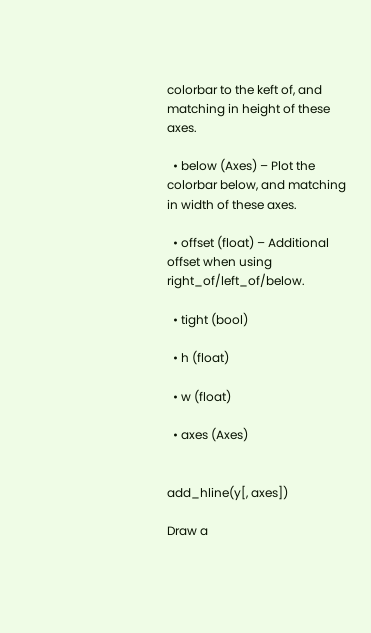colorbar to the keft of, and matching in height of these axes.

  • below (Axes) – Plot the colorbar below, and matching in width of these axes.

  • offset (float) – Additional offset when using right_of/left_of/below.

  • tight (bool)

  • h (float)

  • w (float)

  • axes (Axes)


add_hline(y[, axes])

Draw a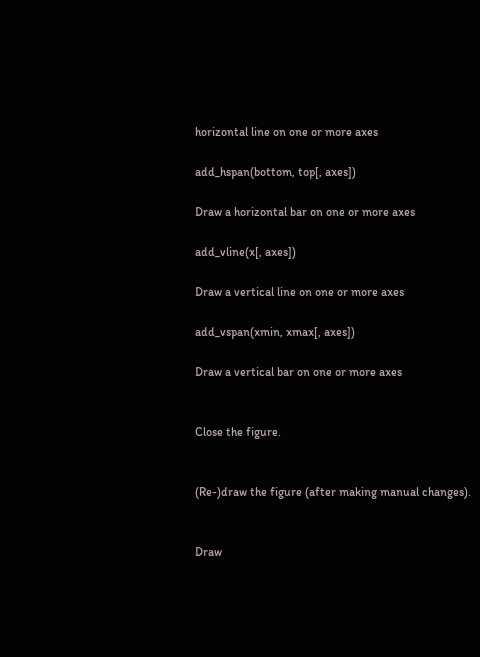horizontal line on one or more axes

add_hspan(bottom, top[, axes])

Draw a horizontal bar on one or more axes

add_vline(x[, axes])

Draw a vertical line on one or more axes

add_vspan(xmin, xmax[, axes])

Draw a vertical bar on one or more axes


Close the figure.


(Re-)draw the figure (after making manual changes).


Draw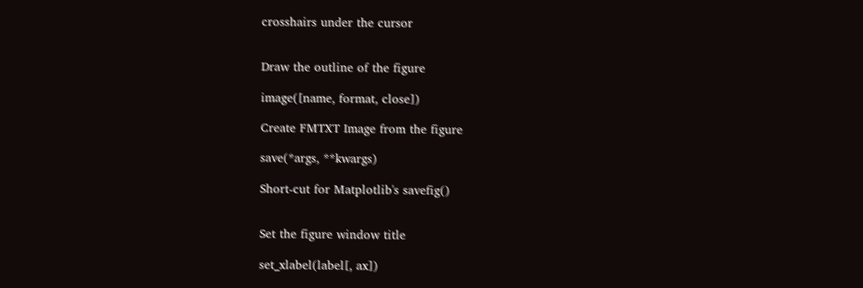crosshairs under the cursor


Draw the outline of the figure

image([name, format, close])

Create FMTXT Image from the figure

save(*args, **kwargs)

Short-cut for Matplotlib's savefig()


Set the figure window title

set_xlabel(label[, ax])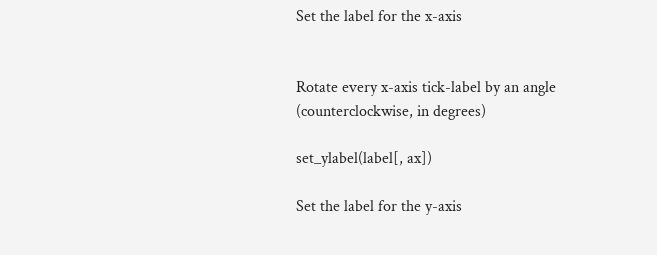Set the label for the x-axis


Rotate every x-axis tick-label by an angle (counterclockwise, in degrees)

set_ylabel(label[, ax])

Set the label for the y-axis